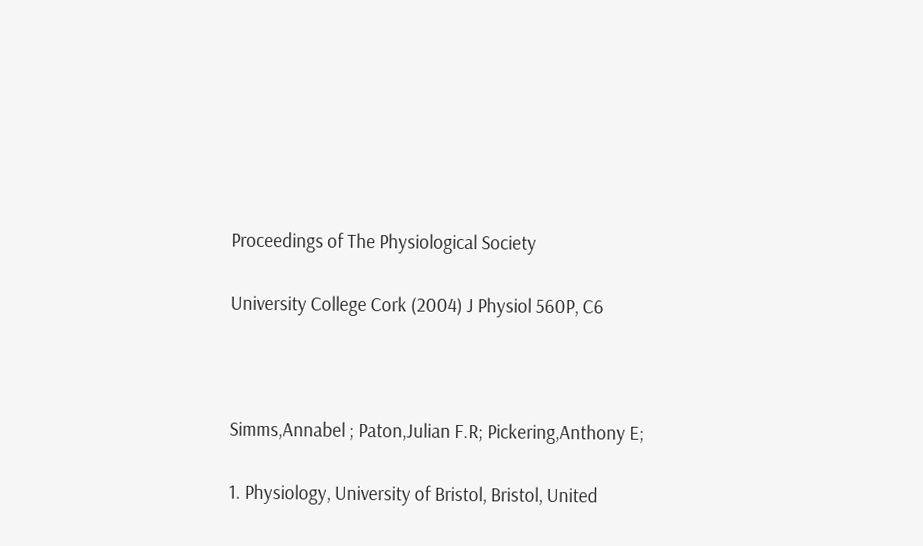Proceedings of The Physiological Society

University College Cork (2004) J Physiol 560P, C6



Simms,Annabel ; Paton,Julian F.R; Pickering,Anthony E;

1. Physiology, University of Bristol, Bristol, United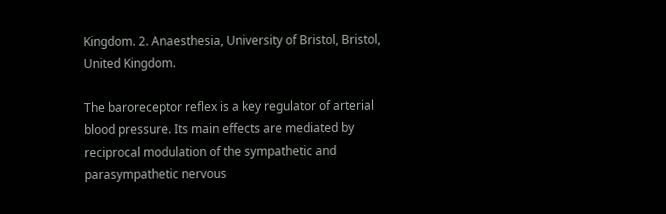Kingdom. 2. Anaesthesia, University of Bristol, Bristol, United Kingdom.

The baroreceptor reflex is a key regulator of arterial blood pressure. Its main effects are mediated by reciprocal modulation of the sympathetic and parasympathetic nervous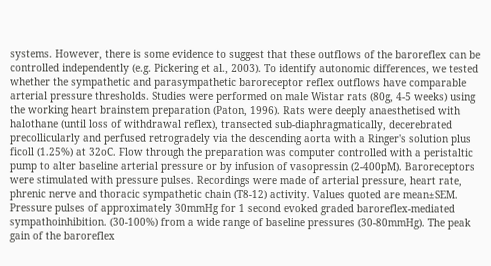systems. However, there is some evidence to suggest that these outflows of the baroreflex can be controlled independently (e.g. Pickering et al., 2003). To identify autonomic differences, we tested whether the sympathetic and parasympathetic baroreceptor reflex outflows have comparable arterial pressure thresholds. Studies were performed on male Wistar rats (80g, 4-5 weeks) using the working heart brainstem preparation (Paton, 1996). Rats were deeply anaesthetised with halothane (until loss of withdrawal reflex), transected sub-diaphragmatically, decerebrated precollicularly and perfused retrogradely via the descending aorta with a Ringer's solution plus ficoll (1.25%) at 32oC. Flow through the preparation was computer controlled with a peristaltic pump to alter baseline arterial pressure or by infusion of vasopressin (2-400pM). Baroreceptors were stimulated with pressure pulses. Recordings were made of arterial pressure, heart rate, phrenic nerve and thoracic sympathetic chain (T8-12) activity. Values quoted are mean±SEM. Pressure pulses of approximately 30mmHg for 1 second evoked graded baroreflex-mediated sympathoinhibition. (30-100%) from a wide range of baseline pressures (30-80mmHg). The peak gain of the baroreflex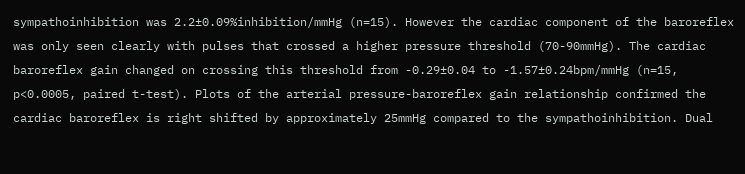sympathoinhibition was 2.2±0.09%inhibition/mmHg (n=15). However the cardiac component of the baroreflex was only seen clearly with pulses that crossed a higher pressure threshold (70-90mmHg). The cardiac baroreflex gain changed on crossing this threshold from -0.29±0.04 to -1.57±0.24bpm/mmHg (n=15, p<0.0005, paired t-test). Plots of the arterial pressure-baroreflex gain relationship confirmed the cardiac baroreflex is right shifted by approximately 25mmHg compared to the sympathoinhibition. Dual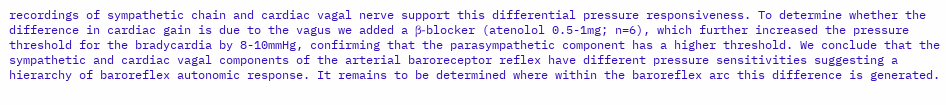recordings of sympathetic chain and cardiac vagal nerve support this differential pressure responsiveness. To determine whether the difference in cardiac gain is due to the vagus we added a β-blocker (atenolol 0.5-1mg; n=6), which further increased the pressure threshold for the bradycardia by 8-10mmHg, confirming that the parasympathetic component has a higher threshold. We conclude that the sympathetic and cardiac vagal components of the arterial baroreceptor reflex have different pressure sensitivities suggesting a hierarchy of baroreflex autonomic response. It remains to be determined where within the baroreflex arc this difference is generated.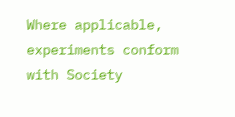Where applicable, experiments conform with Society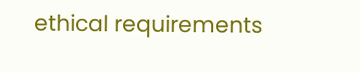ethical requirements